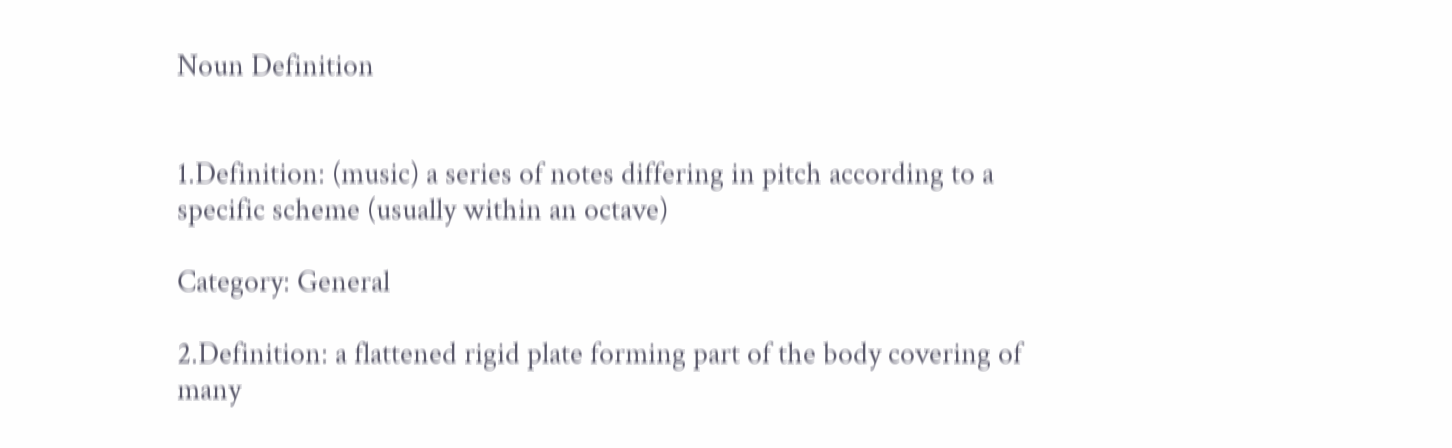Noun Definition


1.Definition: (music) a series of notes differing in pitch according to a specific scheme (usually within an octave)

Category: General

2.Definition: a flattened rigid plate forming part of the body covering of many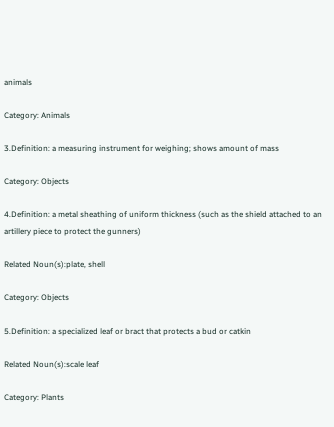animals

Category: Animals

3.Definition: a measuring instrument for weighing; shows amount of mass

Category: Objects

4.Definition: a metal sheathing of uniform thickness (such as the shield attached to an artillery piece to protect the gunners)

Related Noun(s):plate, shell

Category: Objects

5.Definition: a specialized leaf or bract that protects a bud or catkin

Related Noun(s):scale leaf

Category: Plants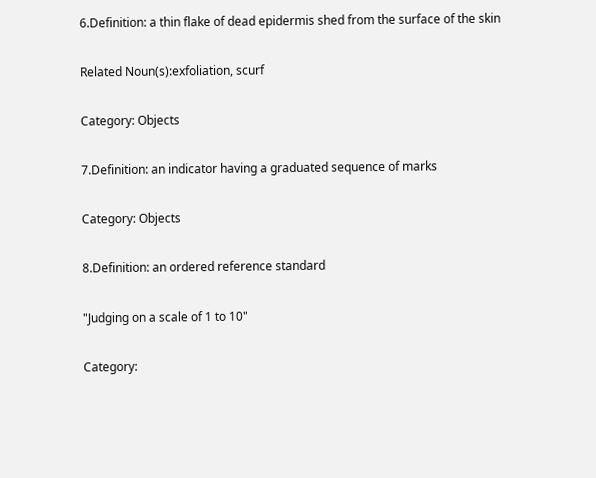6.Definition: a thin flake of dead epidermis shed from the surface of the skin

Related Noun(s):exfoliation, scurf

Category: Objects

7.Definition: an indicator having a graduated sequence of marks

Category: Objects

8.Definition: an ordered reference standard

"Judging on a scale of 1 to 10"

Category: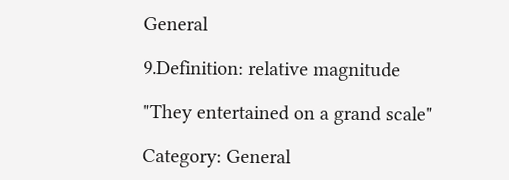General

9.Definition: relative magnitude

"They entertained on a grand scale"

Category: General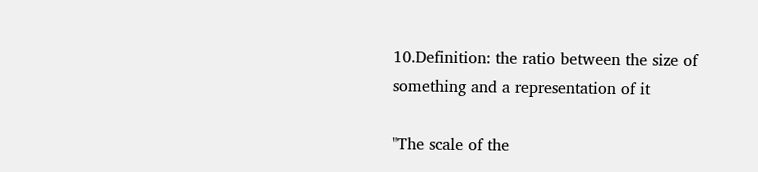10.Definition: the ratio between the size of something and a representation of it

"The scale of the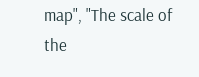map", "The scale of the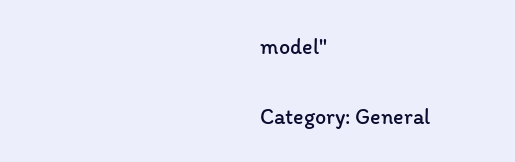model"

Category: General